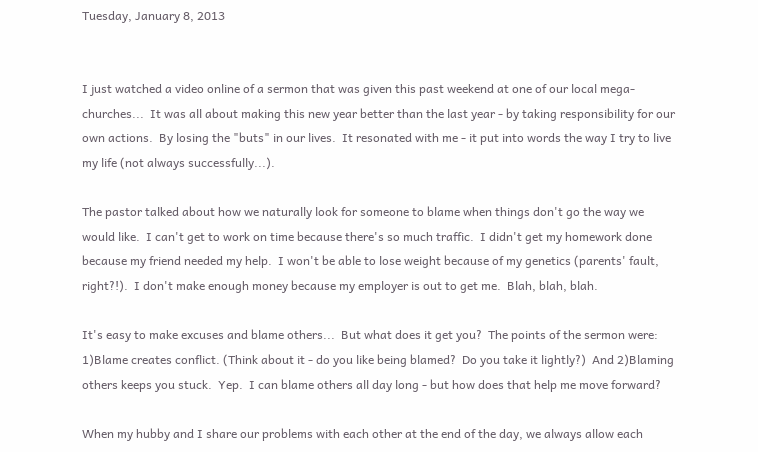Tuesday, January 8, 2013


I just watched a video online of a sermon that was given this past weekend at one of our local mega-churches...  It was all about making this new year better than the last year - by taking responsibility for our own actions.  By losing the "buts" in our lives.  It resonated with me - it put into words the way I try to live my life (not always successfully...).

The pastor talked about how we naturally look for someone to blame when things don't go the way we would like.  I can't get to work on time because there's so much traffic.  I didn't get my homework done because my friend needed my help.  I won't be able to lose weight because of my genetics (parents' fault, right?!).  I don't make enough money because my employer is out to get me.  Blah, blah, blah.

It's easy to make excuses and blame others...  But what does it get you?  The points of the sermon were: 1)Blame creates conflict. (Think about it - do you like being blamed?  Do you take it lightly?)  And 2)Blaming others keeps you stuck.  Yep.  I can blame others all day long - but how does that help me move forward?

When my hubby and I share our problems with each other at the end of the day, we always allow each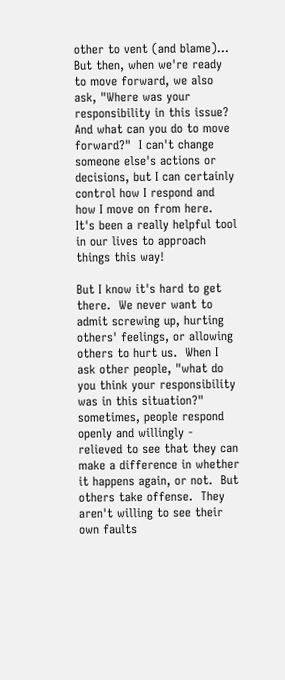other to vent (and blame)...  But then, when we're ready to move forward, we also ask, "Where was your responsibility in this issue?  And what can you do to move forward?"  I can't change someone else's actions or decisions, but I can certainly control how I respond and how I move on from here.  It's been a really helpful tool in our lives to approach things this way!

But I know it's hard to get there.  We never want to admit screwing up, hurting others' feelings, or allowing others to hurt us.  When I ask other people, "what do you think your responsibility was in this situation?" sometimes, people respond openly and willingly - relieved to see that they can make a difference in whether it happens again, or not.  But others take offense.  They aren't willing to see their own faults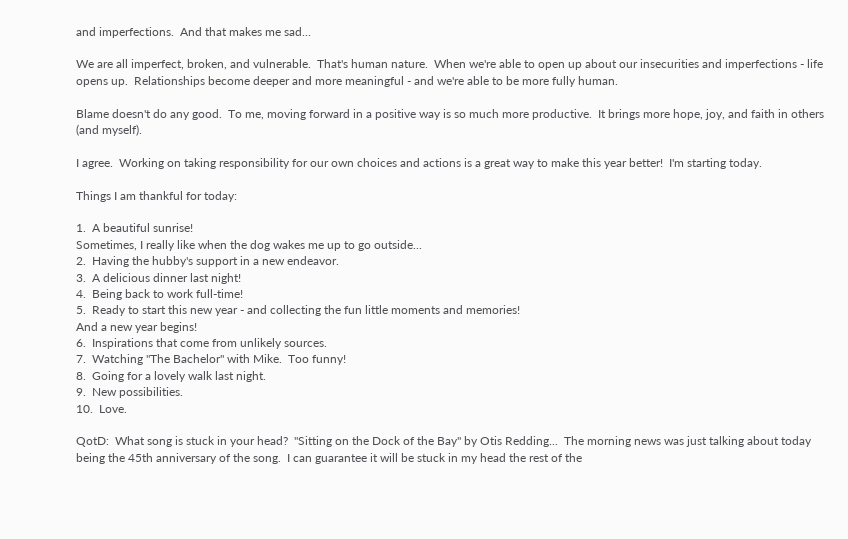and imperfections.  And that makes me sad...

We are all imperfect, broken, and vulnerable.  That's human nature.  When we're able to open up about our insecurities and imperfections - life opens up.  Relationships become deeper and more meaningful - and we're able to be more fully human.

Blame doesn't do any good.  To me, moving forward in a positive way is so much more productive.  It brings more hope, joy, and faith in others (and myself).

I agree.  Working on taking responsibility for our own choices and actions is a great way to make this year better!  I'm starting today.

Things I am thankful for today:

1.  A beautiful sunrise!
Sometimes, I really like when the dog wakes me up to go outside...
2.  Having the hubby's support in a new endeavor.
3.  A delicious dinner last night!
4.  Being back to work full-time!
5.  Ready to start this new year - and collecting the fun little moments and memories!
And a new year begins!
6.  Inspirations that come from unlikely sources.
7.  Watching "The Bachelor" with Mike.  Too funny!
8.  Going for a lovely walk last night.
9.  New possibilities.
10.  Love.

QotD:  What song is stuck in your head?  "Sitting on the Dock of the Bay" by Otis Redding...  The morning news was just talking about today being the 45th anniversary of the song.  I can guarantee it will be stuck in my head the rest of the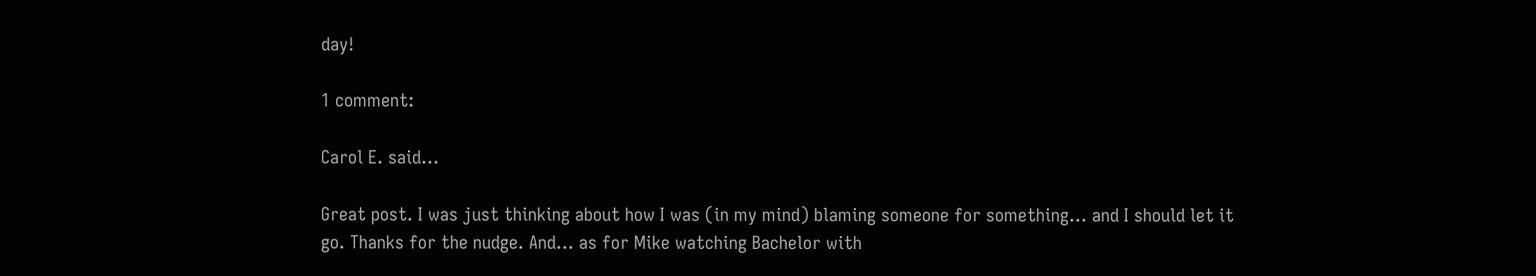day!

1 comment:

Carol E. said...

Great post. I was just thinking about how I was (in my mind) blaming someone for something... and I should let it go. Thanks for the nudge. And... as for Mike watching Bachelor with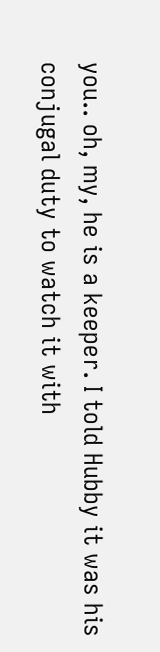you.. oh, my, he is a keeper. I told Hubby it was his conjugal duty to watch it with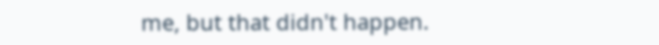me, but that didn't happen.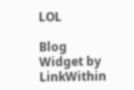LOL

Blog Widget by LinkWithin